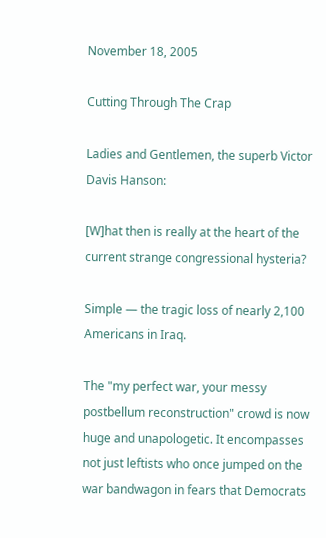November 18, 2005

Cutting Through The Crap

Ladies and Gentlemen, the superb Victor Davis Hanson:

[W]hat then is really at the heart of the current strange congressional hysteria?

Simple — the tragic loss of nearly 2,100 Americans in Iraq.

The "my perfect war, your messy postbellum reconstruction" crowd is now huge and unapologetic. It encompasses not just leftists who once jumped on the war bandwagon in fears that Democrats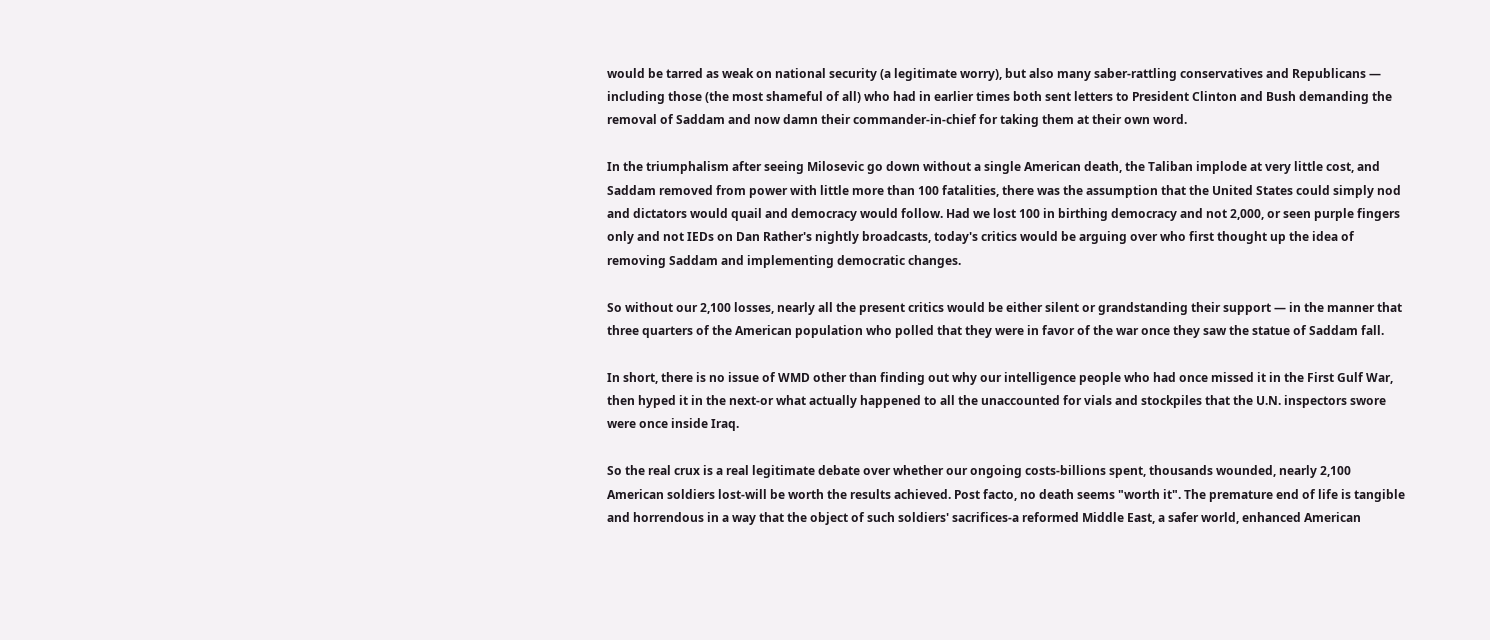would be tarred as weak on national security (a legitimate worry), but also many saber-rattling conservatives and Republicans — including those (the most shameful of all) who had in earlier times both sent letters to President Clinton and Bush demanding the removal of Saddam and now damn their commander-in-chief for taking them at their own word.

In the triumphalism after seeing Milosevic go down without a single American death, the Taliban implode at very little cost, and Saddam removed from power with little more than 100 fatalities, there was the assumption that the United States could simply nod and dictators would quail and democracy would follow. Had we lost 100 in birthing democracy and not 2,000, or seen purple fingers only and not IEDs on Dan Rather's nightly broadcasts, today's critics would be arguing over who first thought up the idea of removing Saddam and implementing democratic changes.

So without our 2,100 losses, nearly all the present critics would be either silent or grandstanding their support — in the manner that three quarters of the American population who polled that they were in favor of the war once they saw the statue of Saddam fall.

In short, there is no issue of WMD other than finding out why our intelligence people who had once missed it in the First Gulf War, then hyped it in the next-or what actually happened to all the unaccounted for vials and stockpiles that the U.N. inspectors swore were once inside Iraq.

So the real crux is a real legitimate debate over whether our ongoing costs-billions spent, thousands wounded, nearly 2,100 American soldiers lost-will be worth the results achieved. Post facto, no death seems "worth it". The premature end of life is tangible and horrendous in a way that the object of such soldiers' sacrifices-a reformed Middle East, a safer world, enhanced American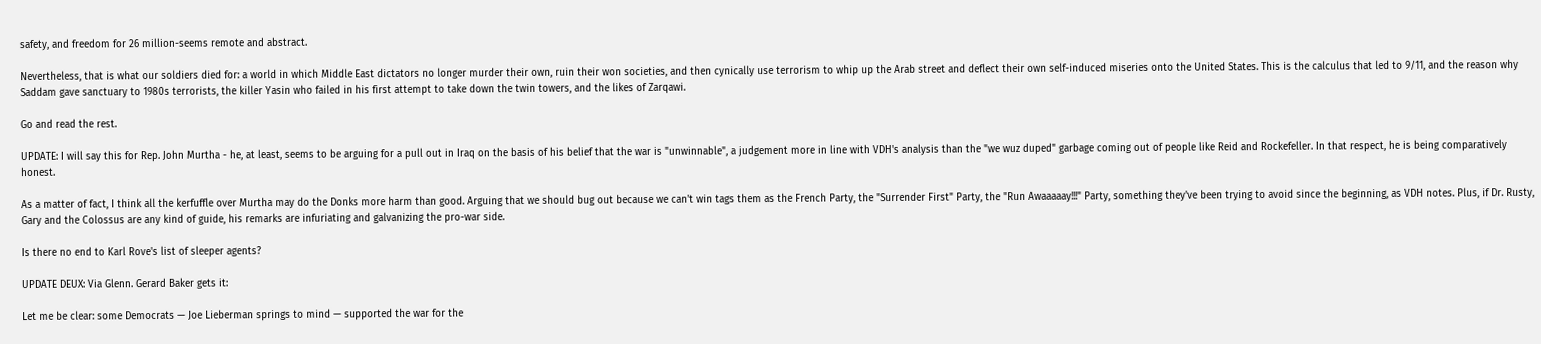safety, and freedom for 26 million-seems remote and abstract.

Nevertheless, that is what our soldiers died for: a world in which Middle East dictators no longer murder their own, ruin their won societies, and then cynically use terrorism to whip up the Arab street and deflect their own self-induced miseries onto the United States. This is the calculus that led to 9/11, and the reason why Saddam gave sanctuary to 1980s terrorists, the killer Yasin who failed in his first attempt to take down the twin towers, and the likes of Zarqawi.

Go and read the rest.

UPDATE: I will say this for Rep. John Murtha - he, at least, seems to be arguing for a pull out in Iraq on the basis of his belief that the war is "unwinnable", a judgement more in line with VDH's analysis than the "we wuz duped" garbage coming out of people like Reid and Rockefeller. In that respect, he is being comparatively honest.

As a matter of fact, I think all the kerfuffle over Murtha may do the Donks more harm than good. Arguing that we should bug out because we can't win tags them as the French Party, the "Surrender First" Party, the "Run Awaaaaay!!!" Party, something they've been trying to avoid since the beginning, as VDH notes. Plus, if Dr. Rusty, Gary and the Colossus are any kind of guide, his remarks are infuriating and galvanizing the pro-war side.

Is there no end to Karl Rove's list of sleeper agents?

UPDATE DEUX: Via Glenn. Gerard Baker gets it:

Let me be clear: some Democrats — Joe Lieberman springs to mind — supported the war for the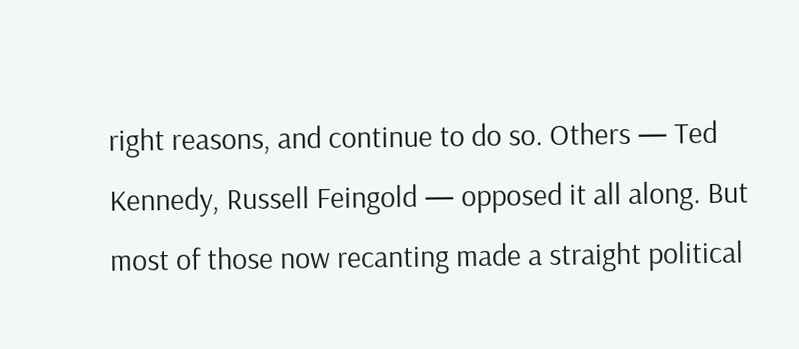right reasons, and continue to do so. Others — Ted Kennedy, Russell Feingold — opposed it all along. But most of those now recanting made a straight political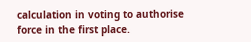calculation in voting to authorise force in the first place.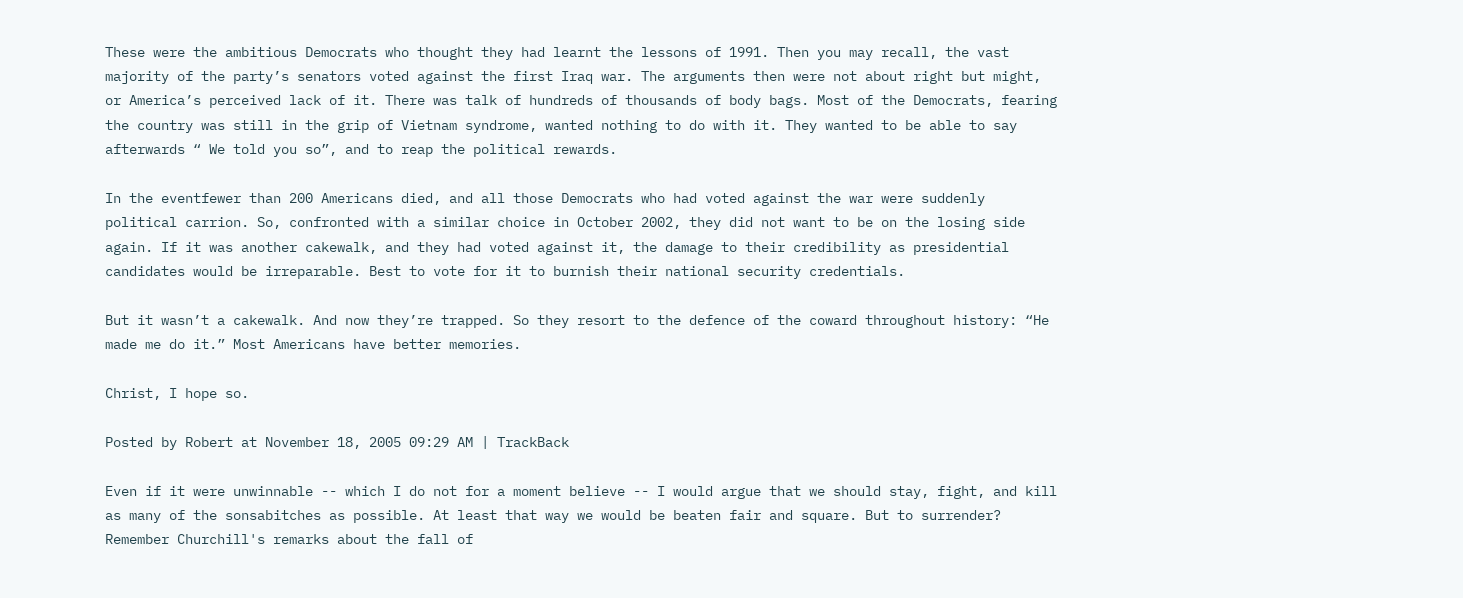These were the ambitious Democrats who thought they had learnt the lessons of 1991. Then you may recall, the vast majority of the party’s senators voted against the first Iraq war. The arguments then were not about right but might, or America’s perceived lack of it. There was talk of hundreds of thousands of body bags. Most of the Democrats, fearing the country was still in the grip of Vietnam syndrome, wanted nothing to do with it. They wanted to be able to say afterwards “ We told you so”, and to reap the political rewards.

In the eventfewer than 200 Americans died, and all those Democrats who had voted against the war were suddenly political carrion. So, confronted with a similar choice in October 2002, they did not want to be on the losing side again. If it was another cakewalk, and they had voted against it, the damage to their credibility as presidential candidates would be irreparable. Best to vote for it to burnish their national security credentials.

But it wasn’t a cakewalk. And now they’re trapped. So they resort to the defence of the coward throughout history: “He made me do it.” Most Americans have better memories.

Christ, I hope so.

Posted by Robert at November 18, 2005 09:29 AM | TrackBack

Even if it were unwinnable -- which I do not for a moment believe -- I would argue that we should stay, fight, and kill as many of the sonsabitches as possible. At least that way we would be beaten fair and square. But to surrender? Remember Churchill's remarks about the fall of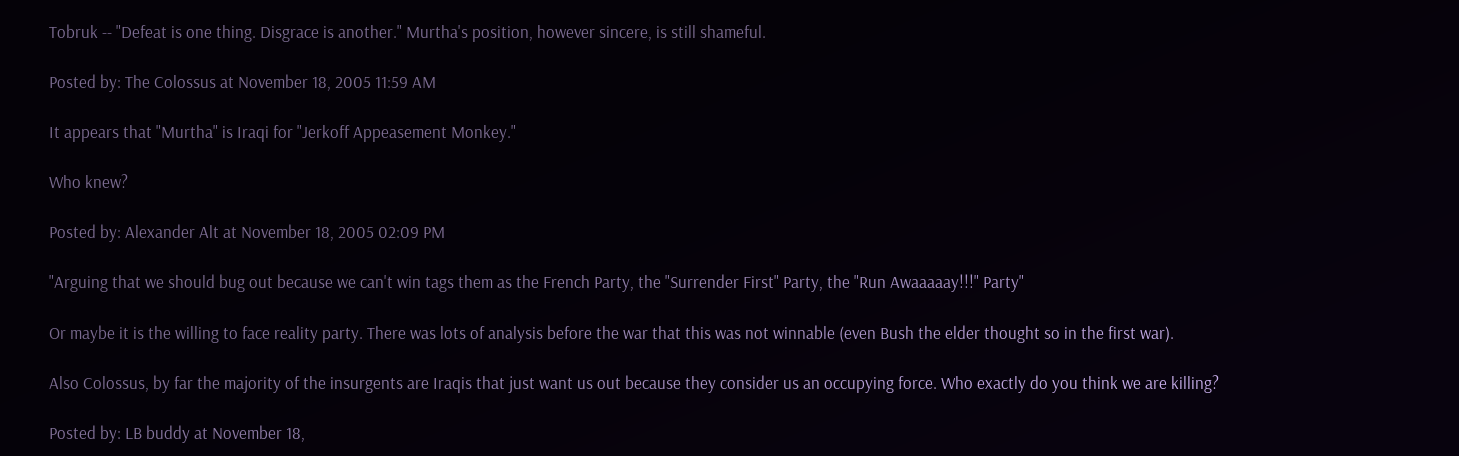Tobruk -- "Defeat is one thing. Disgrace is another." Murtha's position, however sincere, is still shameful.

Posted by: The Colossus at November 18, 2005 11:59 AM

It appears that "Murtha" is Iraqi for "Jerkoff Appeasement Monkey."

Who knew?

Posted by: Alexander Alt at November 18, 2005 02:09 PM

"Arguing that we should bug out because we can't win tags them as the French Party, the "Surrender First" Party, the "Run Awaaaaay!!!" Party"

Or maybe it is the willing to face reality party. There was lots of analysis before the war that this was not winnable (even Bush the elder thought so in the first war).

Also Colossus, by far the majority of the insurgents are Iraqis that just want us out because they consider us an occupying force. Who exactly do you think we are killing?

Posted by: LB buddy at November 18,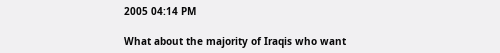2005 04:14 PM

What about the majority of Iraqis who want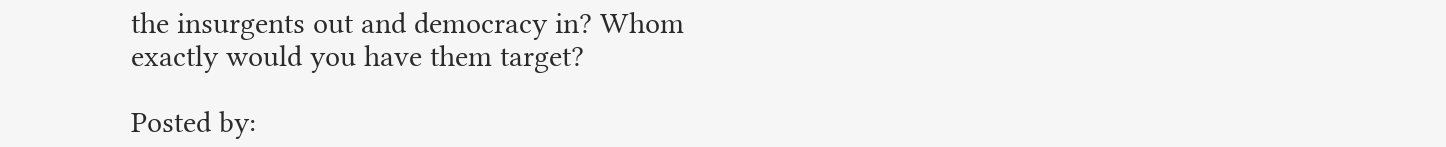the insurgents out and democracy in? Whom exactly would you have them target?

Posted by: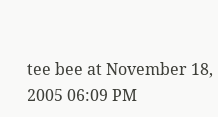tee bee at November 18, 2005 06:09 PM